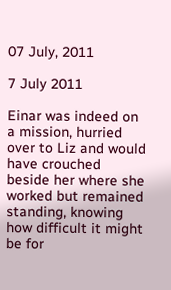07 July, 2011

7 July 2011

Einar was indeed on a mission, hurried over to Liz and would have crouched beside her where she worked but remained standing, knowing how difficult it might be for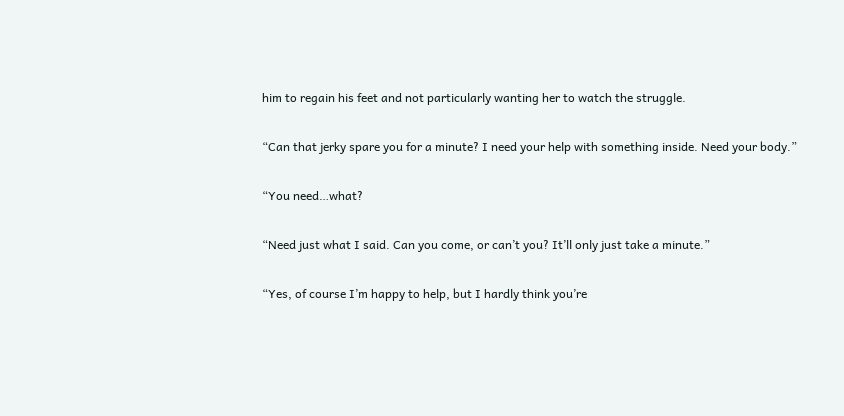him to regain his feet and not particularly wanting her to watch the struggle.

“Can that jerky spare you for a minute? I need your help with something inside. Need your body.”

“You need…what?

“Need just what I said. Can you come, or can’t you? It’ll only just take a minute.”

“Yes, of course I’m happy to help, but I hardly think you’re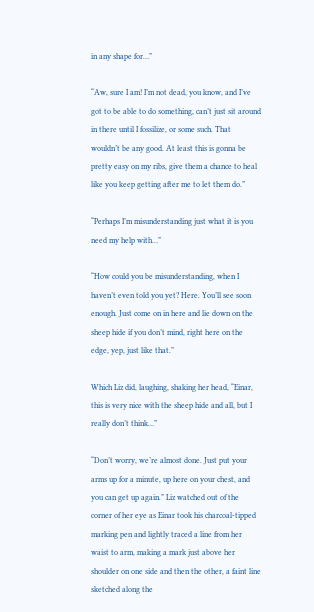in any shape for…”

“Aw, sure I am! I’m not dead, you know, and I’ve got to be able to do something, can’t just sit around in there until I fossilize, or some such. That wouldn’t be any good. At least this is gonna be pretty easy on my ribs, give them a chance to heal like you keep getting after me to let them do.”

“Perhaps I’m misunderstanding just what it is you need my help with…”

“How could you be misunderstanding, when I haven’t even told you yet? Here. You’ll see soon enough. Just come on in here and lie down on the sheep hide if you don’t mind, right here on the edge, yep, just like that.”

Which Liz did, laughing, shaking her head, “Einar, this is very nice with the sheep hide and all, but I really don’t think…”

“Don’t worry, we’re almost done. Just put your arms up for a minute, up here on your chest, and you can get up again.” Liz watched out of the corner of her eye as Einar took his charcoal-tipped marking pen and lightly traced a line from her waist to arm, making a mark just above her shoulder on one side and then the other, a faint line sketched along the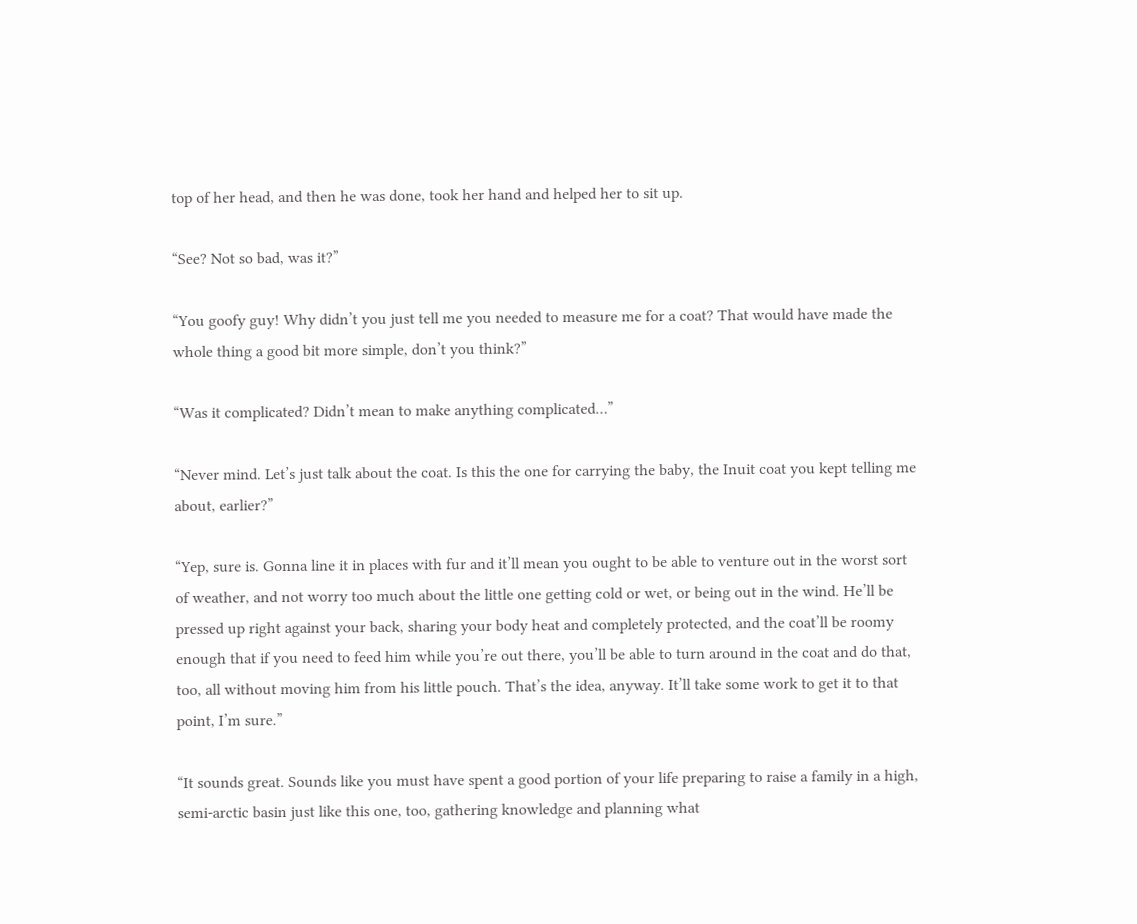top of her head, and then he was done, took her hand and helped her to sit up.

“See? Not so bad, was it?”

“You goofy guy! Why didn’t you just tell me you needed to measure me for a coat? That would have made the whole thing a good bit more simple, don’t you think?”

“Was it complicated? Didn’t mean to make anything complicated…”

“Never mind. Let’s just talk about the coat. Is this the one for carrying the baby, the Inuit coat you kept telling me about, earlier?”

“Yep, sure is. Gonna line it in places with fur and it’ll mean you ought to be able to venture out in the worst sort of weather, and not worry too much about the little one getting cold or wet, or being out in the wind. He’ll be pressed up right against your back, sharing your body heat and completely protected, and the coat’ll be roomy enough that if you need to feed him while you’re out there, you’ll be able to turn around in the coat and do that, too, all without moving him from his little pouch. That’s the idea, anyway. It’ll take some work to get it to that point, I’m sure.”

“It sounds great. Sounds like you must have spent a good portion of your life preparing to raise a family in a high, semi-arctic basin just like this one, too, gathering knowledge and planning what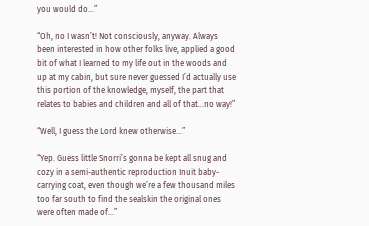you would do…”

“Oh, no I wasn’t! Not consciously, anyway. Always been interested in how other folks live, applied a good bit of what I learned to my life out in the woods and up at my cabin, but sure never guessed I’d actually use this portion of the knowledge, myself, the part that relates to babies and children and all of that…no way!”

“Well, I guess the Lord knew otherwise…”

“Yep. Guess little Snorri’s gonna be kept all snug and cozy in a semi-authentic reproduction Inuit baby-carrying coat, even though we’re a few thousand miles too far south to find the sealskin the original ones were often made of…”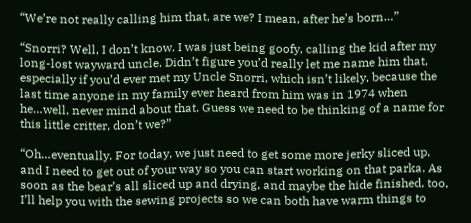“We’re not really calling him that, are we? I mean, after he’s born…”

“Snorri? Well, I don’t know. I was just being goofy, calling the kid after my long-lost wayward uncle. Didn’t figure you’d really let me name him that, especially if you’d ever met my Uncle Snorri, which isn’t likely, because the last time anyone in my family ever heard from him was in 1974 when he…well, never mind about that. Guess we need to be thinking of a name for this little critter, don’t we?”

“Oh…eventually. For today, we just need to get some more jerky sliced up, and I need to get out of your way so you can start working on that parka. As soon as the bear’s all sliced up and drying, and maybe the hide finished, too, I’ll help you with the sewing projects so we can both have warm things to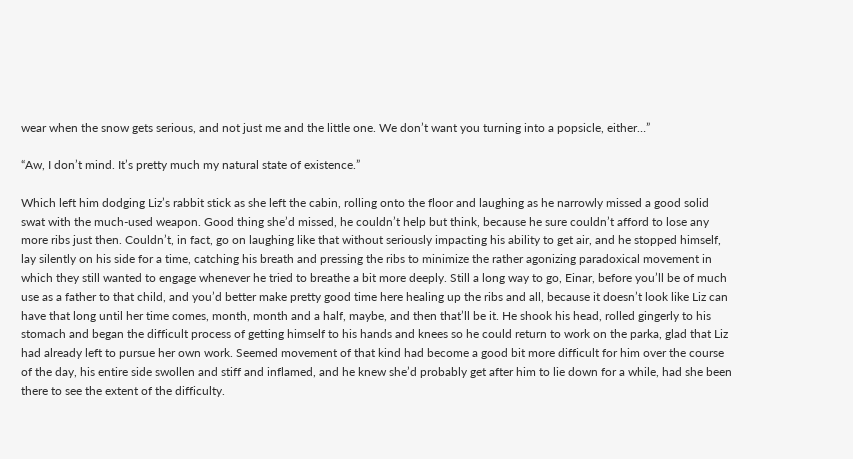wear when the snow gets serious, and not just me and the little one. We don’t want you turning into a popsicle, either…”

“Aw, I don’t mind. It’s pretty much my natural state of existence.”

Which left him dodging Liz’s rabbit stick as she left the cabin, rolling onto the floor and laughing as he narrowly missed a good solid swat with the much-used weapon. Good thing she’d missed, he couldn’t help but think, because he sure couldn’t afford to lose any more ribs just then. Couldn’t, in fact, go on laughing like that without seriously impacting his ability to get air, and he stopped himself, lay silently on his side for a time, catching his breath and pressing the ribs to minimize the rather agonizing paradoxical movement in which they still wanted to engage whenever he tried to breathe a bit more deeply. Still a long way to go, Einar, before you’ll be of much use as a father to that child, and you’d better make pretty good time here healing up the ribs and all, because it doesn’t look like Liz can have that long until her time comes, month, month and a half, maybe, and then that’ll be it. He shook his head, rolled gingerly to his stomach and began the difficult process of getting himself to his hands and knees so he could return to work on the parka, glad that Liz had already left to pursue her own work. Seemed movement of that kind had become a good bit more difficult for him over the course of the day, his entire side swollen and stiff and inflamed, and he knew she’d probably get after him to lie down for a while, had she been there to see the extent of the difficulty.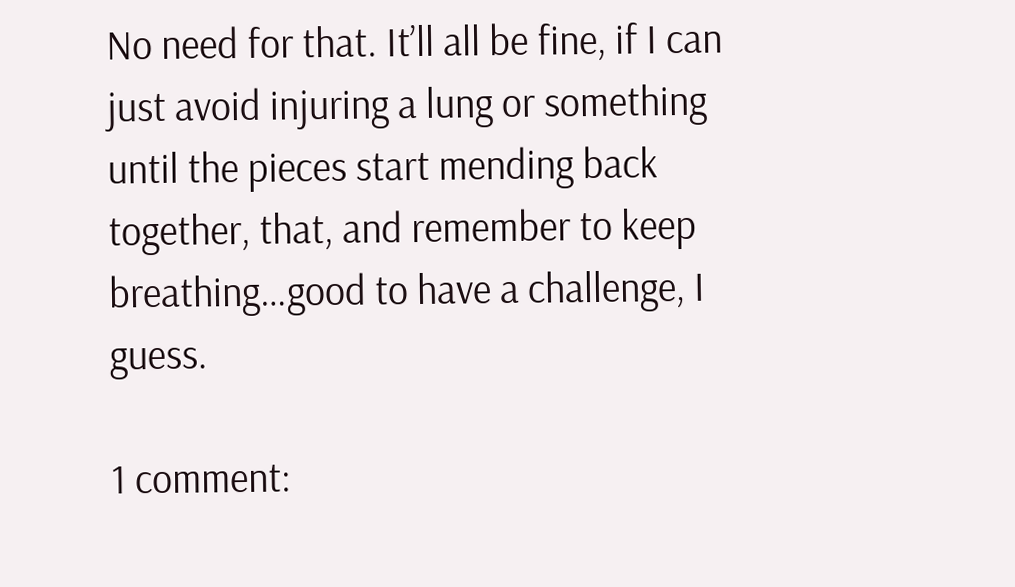No need for that. It’ll all be fine, if I can just avoid injuring a lung or something until the pieces start mending back together, that, and remember to keep breathing…good to have a challenge, I guess.

1 comment: